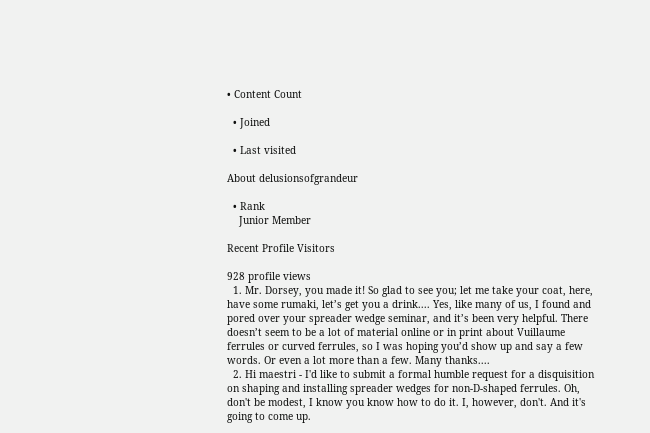• Content Count

  • Joined

  • Last visited

About delusionsofgrandeur

  • Rank
    Junior Member

Recent Profile Visitors

928 profile views
  1. Mr. Dorsey, you made it! So glad to see you; let me take your coat, here, have some rumaki, let’s get you a drink.... Yes, like many of us, I found and pored over your spreader wedge seminar, and it’s been very helpful. There doesn’t seem to be a lot of material online or in print about Vuillaume ferrules or curved ferrules, so I was hoping you’d show up and say a few words. Or even a lot more than a few. Many thanks....
  2. Hi maestri - I'd like to submit a formal humble request for a disquisition on shaping and installing spreader wedges for non-D-shaped ferrules. Oh, don't be modest, I know you know how to do it. I, however, don't. And it's going to come up.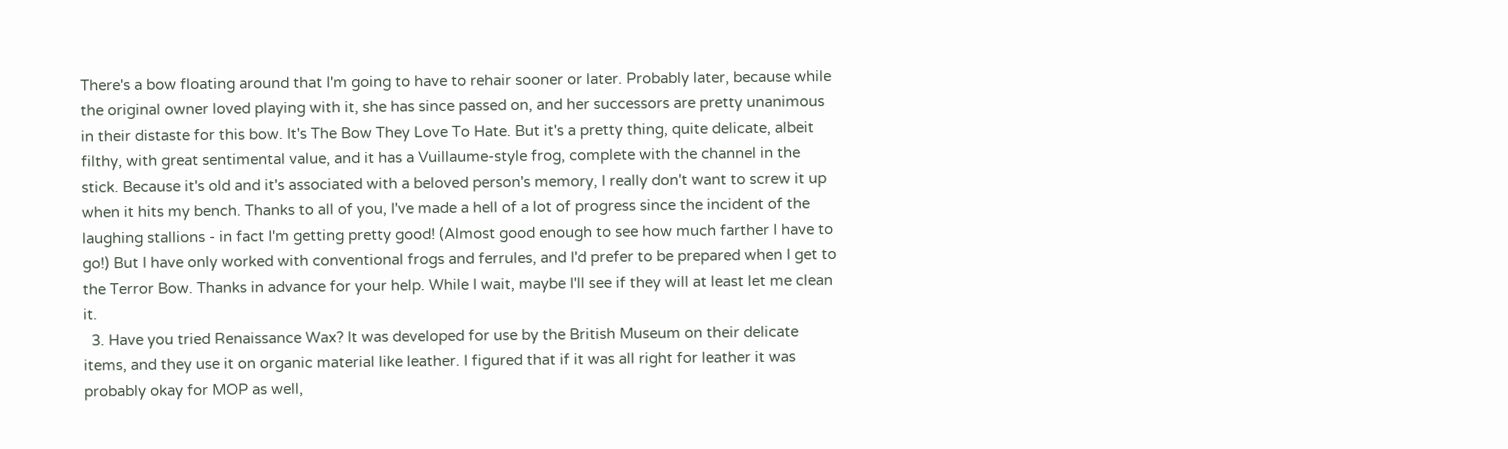There's a bow floating around that I'm going to have to rehair sooner or later. Probably later, because while the original owner loved playing with it, she has since passed on, and her successors are pretty unanimous in their distaste for this bow. It's The Bow They Love To Hate. But it's a pretty thing, quite delicate, albeit filthy, with great sentimental value, and it has a Vuillaume-style frog, complete with the channel in the stick. Because it's old and it's associated with a beloved person's memory, I really don't want to screw it up when it hits my bench. Thanks to all of you, I've made a hell of a lot of progress since the incident of the laughing stallions - in fact I'm getting pretty good! (Almost good enough to see how much farther I have to go!) But I have only worked with conventional frogs and ferrules, and I'd prefer to be prepared when I get to the Terror Bow. Thanks in advance for your help. While I wait, maybe I'll see if they will at least let me clean it.
  3. Have you tried Renaissance Wax? It was developed for use by the British Museum on their delicate items, and they use it on organic material like leather. I figured that if it was all right for leather it was probably okay for MOP as well,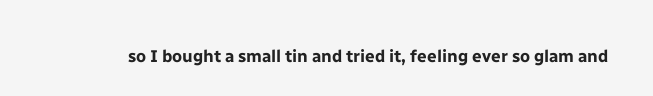so I bought a small tin and tried it, feeling ever so glam and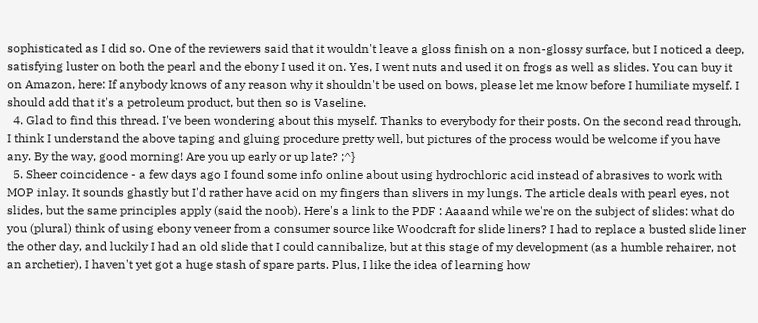sophisticated as I did so. One of the reviewers said that it wouldn't leave a gloss finish on a non-glossy surface, but I noticed a deep, satisfying luster on both the pearl and the ebony I used it on. Yes, I went nuts and used it on frogs as well as slides. You can buy it on Amazon, here: If anybody knows of any reason why it shouldn't be used on bows, please let me know before I humiliate myself. I should add that it's a petroleum product, but then so is Vaseline.
  4. Glad to find this thread. I've been wondering about this myself. Thanks to everybody for their posts. On the second read through, I think I understand the above taping and gluing procedure pretty well, but pictures of the process would be welcome if you have any. By the way, good morning! Are you up early or up late? ;^}
  5. Sheer coincidence - a few days ago I found some info online about using hydrochloric acid instead of abrasives to work with MOP inlay. It sounds ghastly but I'd rather have acid on my fingers than slivers in my lungs. The article deals with pearl eyes, not slides, but the same principles apply (said the noob). Here's a link to the PDF : Aaaand while we're on the subject of slides: what do you (plural) think of using ebony veneer from a consumer source like Woodcraft for slide liners? I had to replace a busted slide liner the other day, and luckily I had an old slide that I could cannibalize, but at this stage of my development (as a humble rehairer, not an archetier), I haven't yet got a huge stash of spare parts. Plus, I like the idea of learning how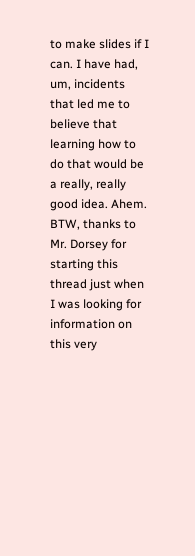to make slides if I can. I have had, um, incidents that led me to believe that learning how to do that would be a really, really good idea. Ahem. BTW, thanks to Mr. Dorsey for starting this thread just when I was looking for information on this very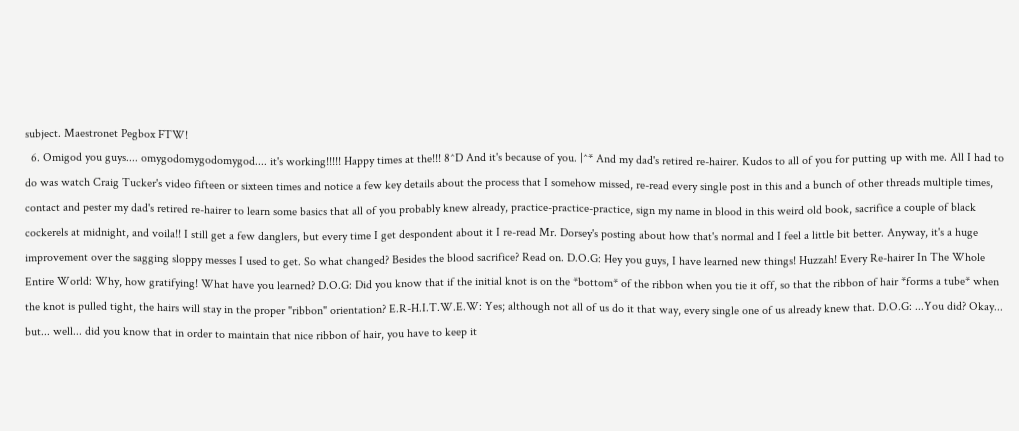subject. Maestronet Pegbox FTW!
  6. Omigod you guys.... omygodomygodomygod.... it's working!!!!! Happy times at the!!! 8^D And it's because of you. |^* And my dad's retired re-hairer. Kudos to all of you for putting up with me. All I had to do was watch Craig Tucker's video fifteen or sixteen times and notice a few key details about the process that I somehow missed, re-read every single post in this and a bunch of other threads multiple times, contact and pester my dad's retired re-hairer to learn some basics that all of you probably knew already, practice-practice-practice, sign my name in blood in this weird old book, sacrifice a couple of black cockerels at midnight, and voila!! I still get a few danglers, but every time I get despondent about it I re-read Mr. Dorsey's posting about how that's normal and I feel a little bit better. Anyway, it's a huge improvement over the sagging sloppy messes I used to get. So what changed? Besides the blood sacrifice? Read on. D.O.G: Hey you guys, I have learned new things! Huzzah! Every Re-hairer In The Whole Entire World: Why, how gratifying! What have you learned? D.O.G: Did you know that if the initial knot is on the *bottom* of the ribbon when you tie it off, so that the ribbon of hair *forms a tube* when the knot is pulled tight, the hairs will stay in the proper "ribbon" orientation? E.R-H.I.T.W.E.W: Yes; although not all of us do it that way, every single one of us already knew that. D.O.G: ...You did? Okay... but... well... did you know that in order to maintain that nice ribbon of hair, you have to keep it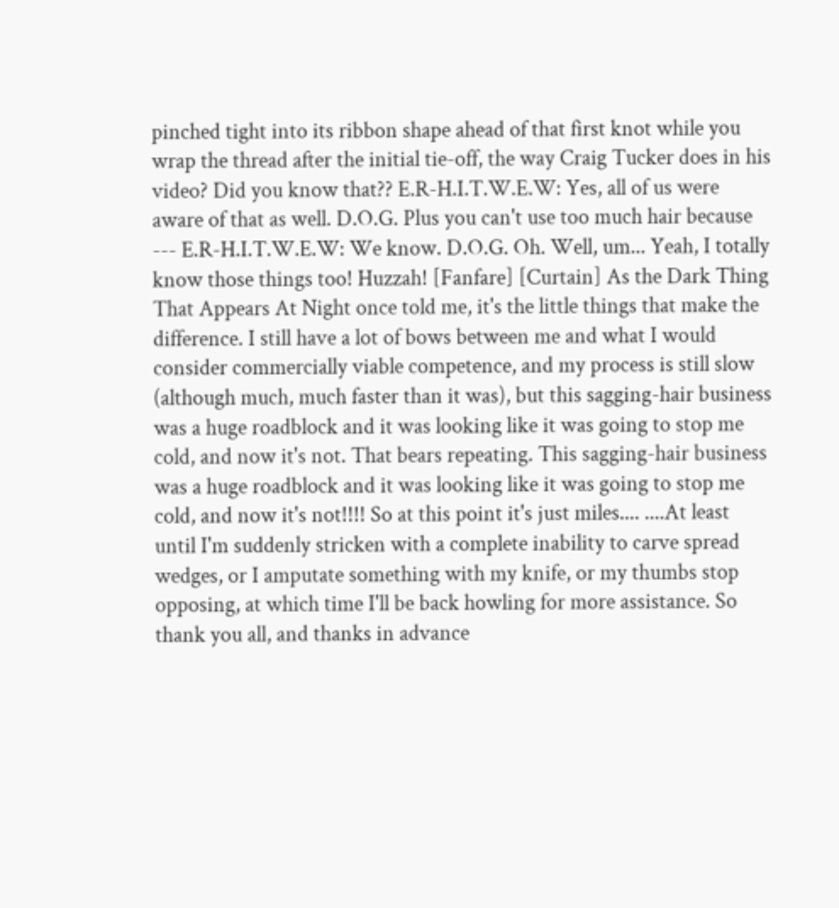pinched tight into its ribbon shape ahead of that first knot while you wrap the thread after the initial tie-off, the way Craig Tucker does in his video? Did you know that?? E.R-H.I.T.W.E.W: Yes, all of us were aware of that as well. D.O.G. Plus you can't use too much hair because --- E.R-H.I.T.W.E.W: We know. D.O.G. Oh. Well, um... Yeah, I totally know those things too! Huzzah! [Fanfare] [Curtain] As the Dark Thing That Appears At Night once told me, it's the little things that make the difference. I still have a lot of bows between me and what I would consider commercially viable competence, and my process is still slow (although much, much faster than it was), but this sagging-hair business was a huge roadblock and it was looking like it was going to stop me cold, and now it's not. That bears repeating. This sagging-hair business was a huge roadblock and it was looking like it was going to stop me cold, and now it's not!!!! So at this point it's just miles.... ....At least until I'm suddenly stricken with a complete inability to carve spread wedges, or I amputate something with my knife, or my thumbs stop opposing, at which time I'll be back howling for more assistance. So thank you all, and thanks in advance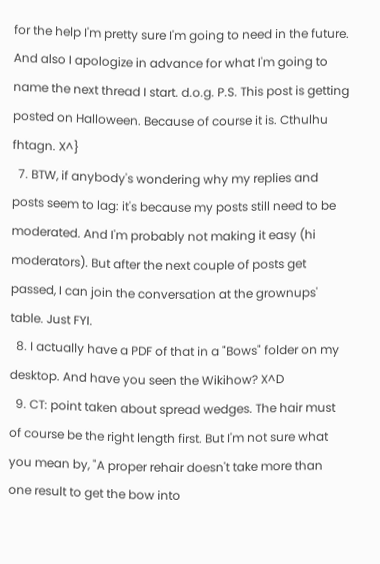for the help I'm pretty sure I'm going to need in the future. And also I apologize in advance for what I'm going to name the next thread I start. d.o.g. P.S. This post is getting posted on Halloween. Because of course it is. Cthulhu fhtagn. X^}
  7. BTW, if anybody's wondering why my replies and posts seem to lag: it's because my posts still need to be moderated. And I'm probably not making it easy (hi moderators). But after the next couple of posts get passed, I can join the conversation at the grownups' table. Just FYI.
  8. I actually have a PDF of that in a "Bows" folder on my desktop. And have you seen the Wikihow? X^D
  9. CT: point taken about spread wedges. The hair must of course be the right length first. But I'm not sure what you mean by, "A proper rehair doesn't take more than one result to get the bow into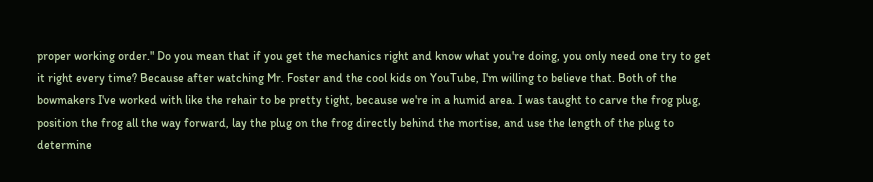proper working order." Do you mean that if you get the mechanics right and know what you're doing, you only need one try to get it right every time? Because after watching Mr. Foster and the cool kids on YouTube, I'm willing to believe that. Both of the bowmakers I've worked with like the rehair to be pretty tight, because we're in a humid area. I was taught to carve the frog plug, position the frog all the way forward, lay the plug on the frog directly behind the mortise, and use the length of the plug to determine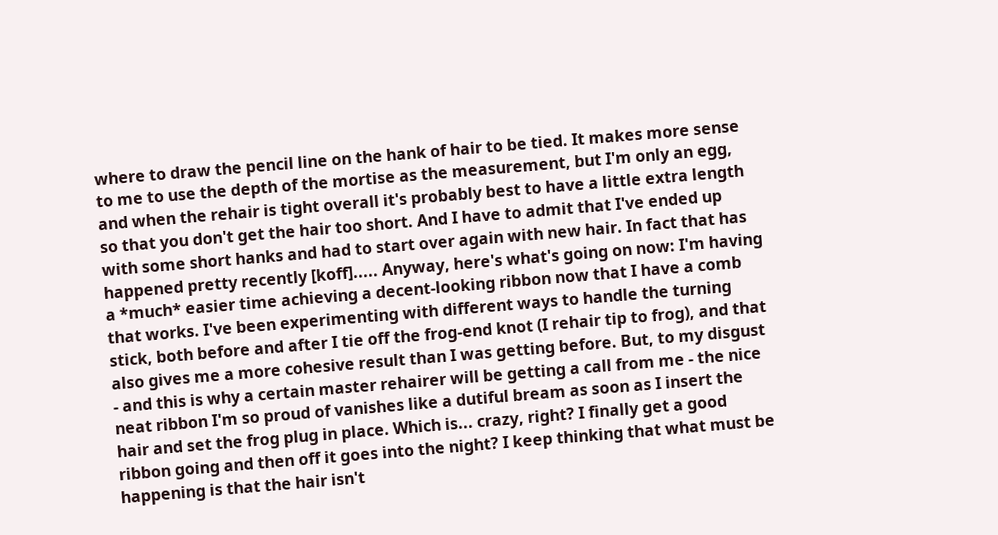where to draw the pencil line on the hank of hair to be tied. It makes more sense to me to use the depth of the mortise as the measurement, but I'm only an egg, and when the rehair is tight overall it's probably best to have a little extra length so that you don't get the hair too short. And I have to admit that I've ended up with some short hanks and had to start over again with new hair. In fact that has happened pretty recently [koff]..... Anyway, here's what's going on now: I'm having a *much* easier time achieving a decent-looking ribbon now that I have a comb that works. I've been experimenting with different ways to handle the turning stick, both before and after I tie off the frog-end knot (I rehair tip to frog), and that also gives me a more cohesive result than I was getting before. But, to my disgust - and this is why a certain master rehairer will be getting a call from me - the nice neat ribbon I'm so proud of vanishes like a dutiful bream as soon as I insert the hair and set the frog plug in place. Which is... crazy, right? I finally get a good ribbon going and then off it goes into the night? I keep thinking that what must be happening is that the hair isn't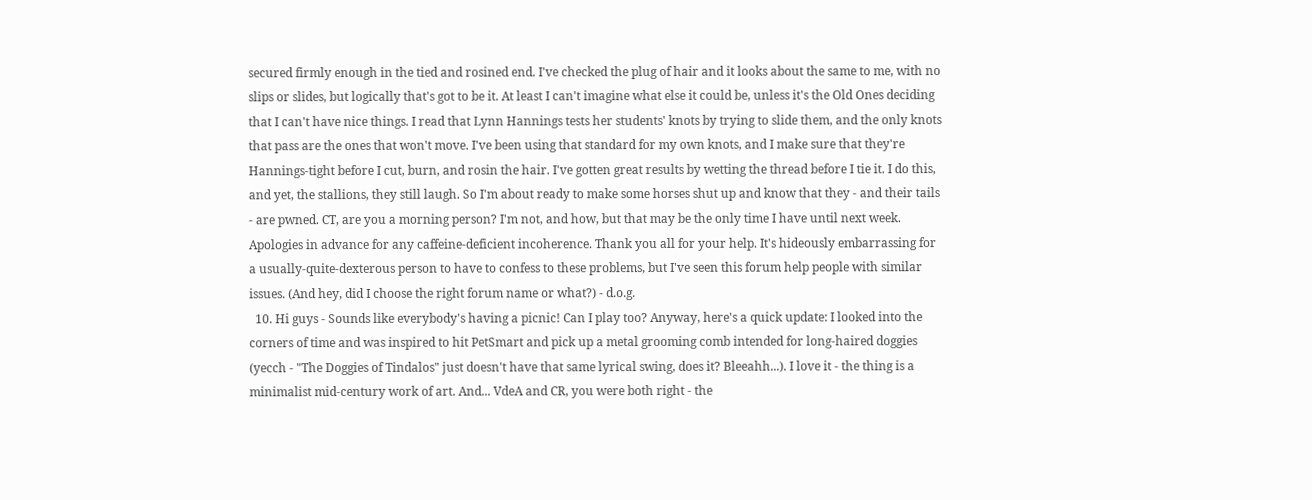secured firmly enough in the tied and rosined end. I've checked the plug of hair and it looks about the same to me, with no slips or slides, but logically that's got to be it. At least I can't imagine what else it could be, unless it's the Old Ones deciding that I can't have nice things. I read that Lynn Hannings tests her students' knots by trying to slide them, and the only knots that pass are the ones that won't move. I've been using that standard for my own knots, and I make sure that they're Hannings-tight before I cut, burn, and rosin the hair. I've gotten great results by wetting the thread before I tie it. I do this, and yet, the stallions, they still laugh. So I'm about ready to make some horses shut up and know that they - and their tails - are pwned. CT, are you a morning person? I'm not, and how, but that may be the only time I have until next week. Apologies in advance for any caffeine-deficient incoherence. Thank you all for your help. It's hideously embarrassing for a usually-quite-dexterous person to have to confess to these problems, but I've seen this forum help people with similar issues. (And hey, did I choose the right forum name or what?) - d.o.g.
  10. Hi guys - Sounds like everybody's having a picnic! Can I play too? Anyway, here's a quick update: I looked into the corners of time and was inspired to hit PetSmart and pick up a metal grooming comb intended for long-haired doggies (yecch - "The Doggies of Tindalos" just doesn't have that same lyrical swing, does it? Bleeahh...). I love it - the thing is a minimalist mid-century work of art. And... VdeA and CR, you were both right - the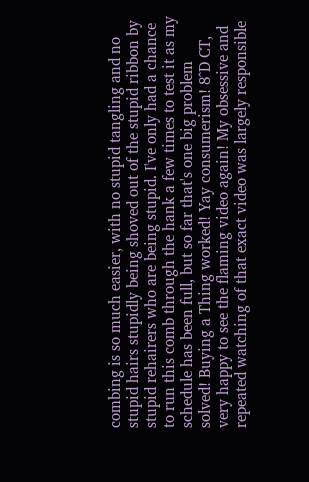combing is so much easier, with no stupid tangling and no stupid hairs stupidly being shoved out of the stupid ribbon by stupid rehairers who are being stupid. I've only had a chance to run this comb through the hank a few times to test it as my schedule has been full, but so far that's one big problem solved! Buying a Thing worked! Yay consumerism! 8^D CT, very happy to see the flaming video again! My obsessive and repeated watching of that exact video was largely responsible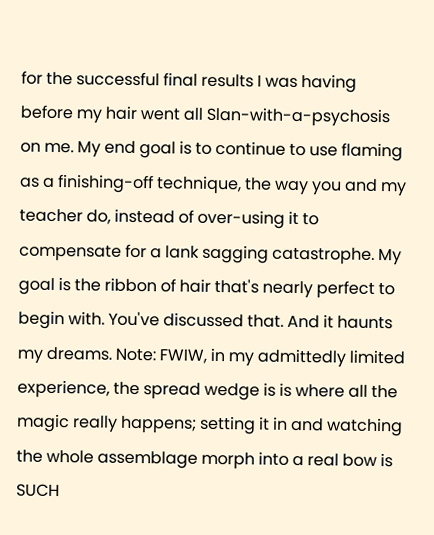for the successful final results I was having before my hair went all Slan-with-a-psychosis on me. My end goal is to continue to use flaming as a finishing-off technique, the way you and my teacher do, instead of over-using it to compensate for a lank sagging catastrophe. My goal is the ribbon of hair that's nearly perfect to begin with. You've discussed that. And it haunts my dreams. Note: FWIW, in my admittedly limited experience, the spread wedge is is where all the magic really happens; setting it in and watching the whole assemblage morph into a real bow is SUCH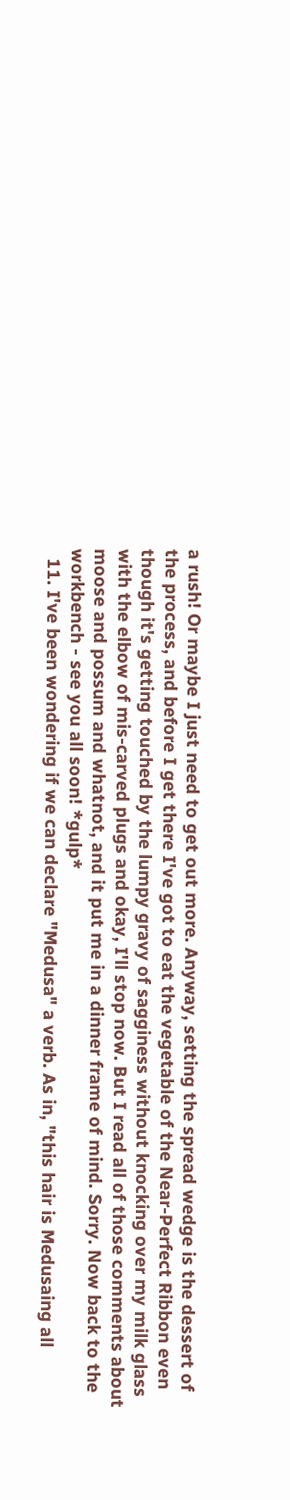a rush! Or maybe I just need to get out more. Anyway, setting the spread wedge is the dessert of the process, and before I get there I've got to eat the vegetable of the Near-Perfect Ribbon even though it's getting touched by the lumpy gravy of sagginess without knocking over my milk glass with the elbow of mis-carved plugs and okay, I'll stop now. But I read all of those comments about moose and possum and whatnot, and it put me in a dinner frame of mind. Sorry. Now back to the workbench - see you all soon! *gulp*
  11. I've been wondering if we can declare "Medusa" a verb. As in, "this hair is Medusaing all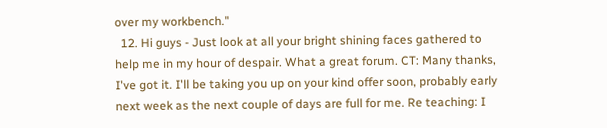over my workbench."
  12. Hi guys - Just look at all your bright shining faces gathered to help me in my hour of despair. What a great forum. CT: Many thanks, I've got it. I'll be taking you up on your kind offer soon, probably early next week as the next couple of days are full for me. Re teaching: I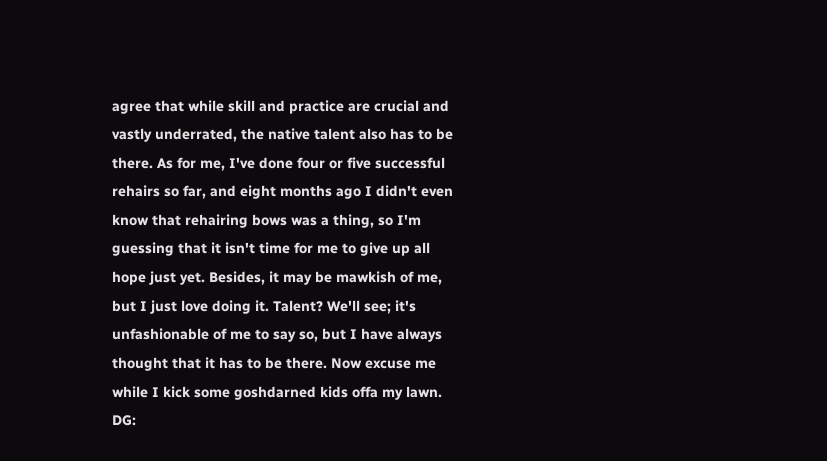agree that while skill and practice are crucial and vastly underrated, the native talent also has to be there. As for me, I've done four or five successful rehairs so far, and eight months ago I didn't even know that rehairing bows was a thing, so I'm guessing that it isn't time for me to give up all hope just yet. Besides, it may be mawkish of me, but I just love doing it. Talent? We'll see; it's unfashionable of me to say so, but I have always thought that it has to be there. Now excuse me while I kick some goshdarned kids offa my lawn. DG: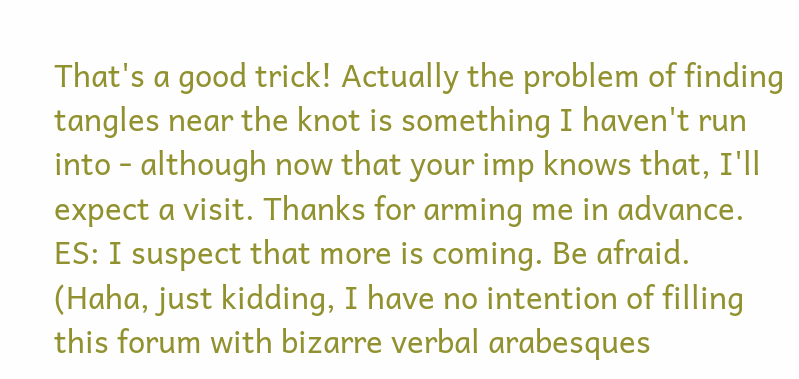That's a good trick! Actually the problem of finding tangles near the knot is something I haven't run into - although now that your imp knows that, I'll expect a visit. Thanks for arming me in advance. ES: I suspect that more is coming. Be afraid. (Haha, just kidding, I have no intention of filling this forum with bizarre verbal arabesques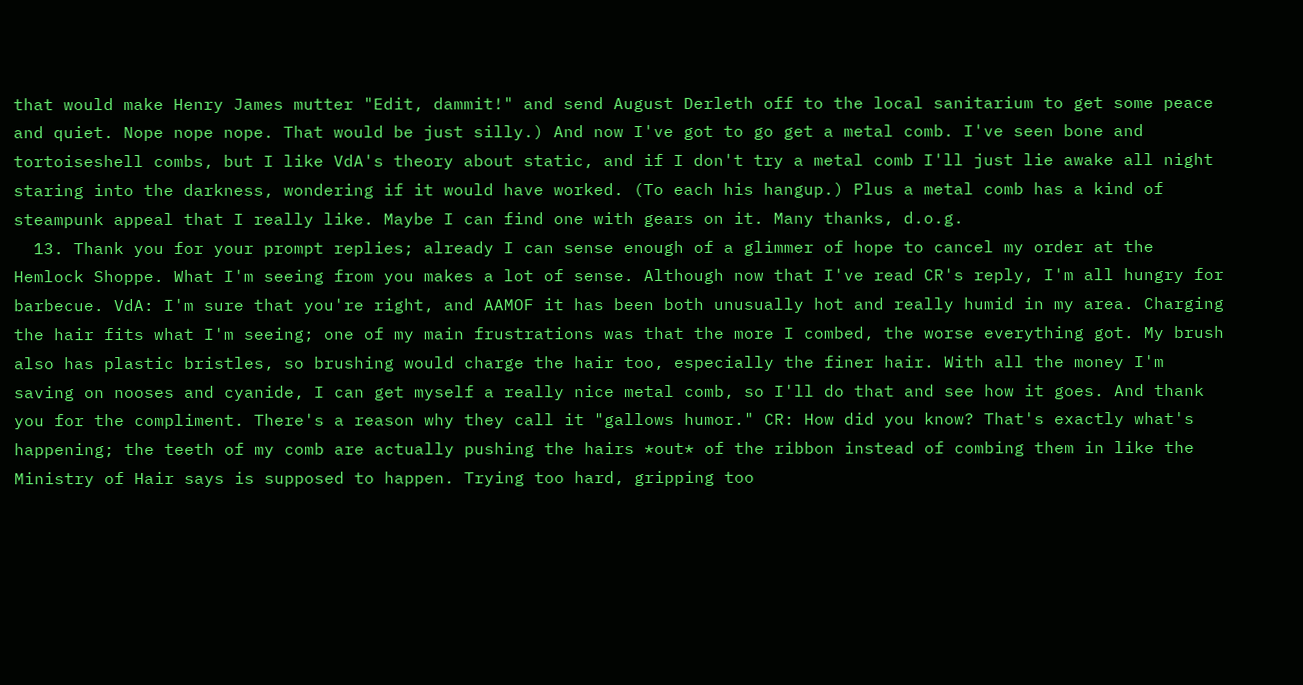that would make Henry James mutter "Edit, dammit!" and send August Derleth off to the local sanitarium to get some peace and quiet. Nope nope nope. That would be just silly.) And now I've got to go get a metal comb. I've seen bone and tortoiseshell combs, but I like VdA's theory about static, and if I don't try a metal comb I'll just lie awake all night staring into the darkness, wondering if it would have worked. (To each his hangup.) Plus a metal comb has a kind of steampunk appeal that I really like. Maybe I can find one with gears on it. Many thanks, d.o.g.
  13. Thank you for your prompt replies; already I can sense enough of a glimmer of hope to cancel my order at the Hemlock Shoppe. What I'm seeing from you makes a lot of sense. Although now that I've read CR's reply, I'm all hungry for barbecue. VdA: I'm sure that you're right, and AAMOF it has been both unusually hot and really humid in my area. Charging the hair fits what I'm seeing; one of my main frustrations was that the more I combed, the worse everything got. My brush also has plastic bristles, so brushing would charge the hair too, especially the finer hair. With all the money I'm saving on nooses and cyanide, I can get myself a really nice metal comb, so I'll do that and see how it goes. And thank you for the compliment. There's a reason why they call it "gallows humor." CR: How did you know? That's exactly what's happening; the teeth of my comb are actually pushing the hairs *out* of the ribbon instead of combing them in like the Ministry of Hair says is supposed to happen. Trying too hard, gripping too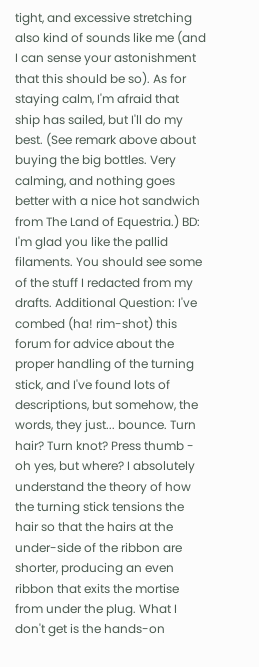tight, and excessive stretching also kind of sounds like me (and I can sense your astonishment that this should be so). As for staying calm, I'm afraid that ship has sailed, but I'll do my best. (See remark above about buying the big bottles. Very calming, and nothing goes better with a nice hot sandwich from The Land of Equestria.) BD: I'm glad you like the pallid filaments. You should see some of the stuff I redacted from my drafts. Additional Question: I've combed (ha! rim-shot) this forum for advice about the proper handling of the turning stick, and I've found lots of descriptions, but somehow, the words, they just... bounce. Turn hair? Turn knot? Press thumb - oh yes, but where? I absolutely understand the theory of how the turning stick tensions the hair so that the hairs at the under-side of the ribbon are shorter, producing an even ribbon that exits the mortise from under the plug. What I don't get is the hands-on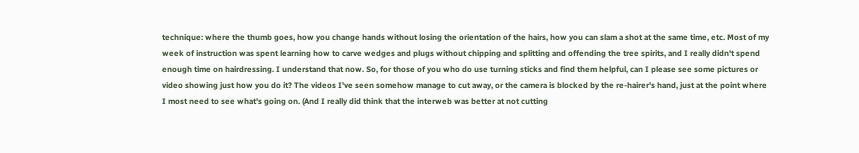technique: where the thumb goes, how you change hands without losing the orientation of the hairs, how you can slam a shot at the same time, etc. Most of my week of instruction was spent learning how to carve wedges and plugs without chipping and splitting and offending the tree spirits, and I really didn't spend enough time on hairdressing. I understand that now. So, for those of you who do use turning sticks and find them helpful, can I please see some pictures or video showing just how you do it? The videos I've seen somehow manage to cut away, or the camera is blocked by the re-hairer's hand, just at the point where I most need to see what's going on. (And I really did think that the interweb was better at not cutting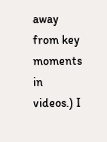away from key moments in videos.) I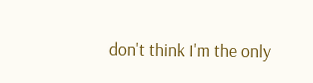don't think I'm the only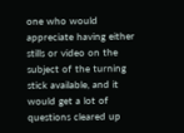one who would appreciate having either stills or video on the subject of the turning stick available, and it would get a lot of questions cleared up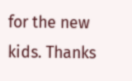for the new kids. Thanks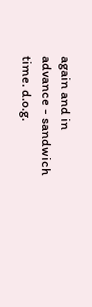again and in advance - sandwich time. d.o.g.